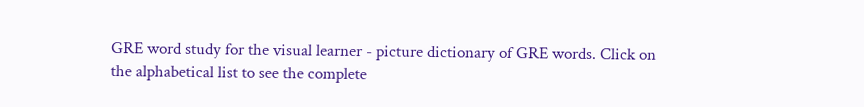GRE word study for the visual learner - picture dictionary of GRE words. Click on the alphabetical list to see the complete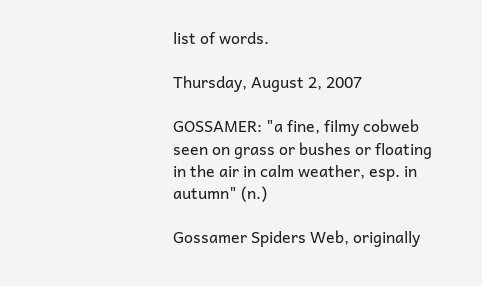list of words.

Thursday, August 2, 2007

GOSSAMER: "a fine, filmy cobweb seen on grass or bushes or floating in the air in calm weather, esp. in autumn" (n.)

Gossamer Spiders Web, originally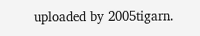uploaded by 2005tigarn.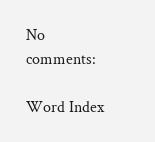No comments:

Word Index